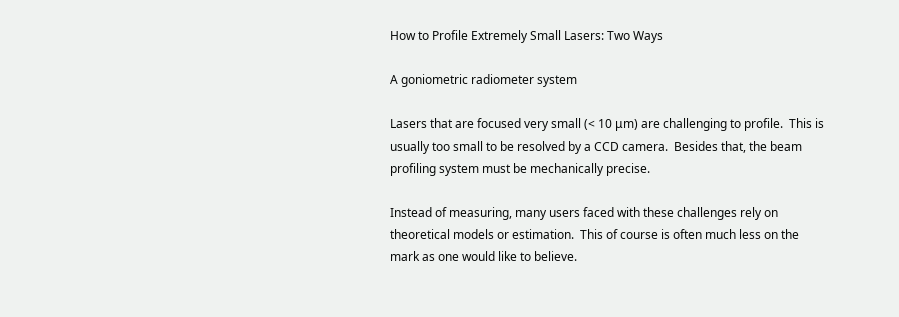How to Profile Extremely Small Lasers: Two Ways

A goniometric radiometer system

Lasers that are focused very small (< 10 μm) are challenging to profile.  This is usually too small to be resolved by a CCD camera.  Besides that, the beam profiling system must be mechanically precise.

Instead of measuring, many users faced with these challenges rely on theoretical models or estimation.  This of course is often much less on the mark as one would like to believe.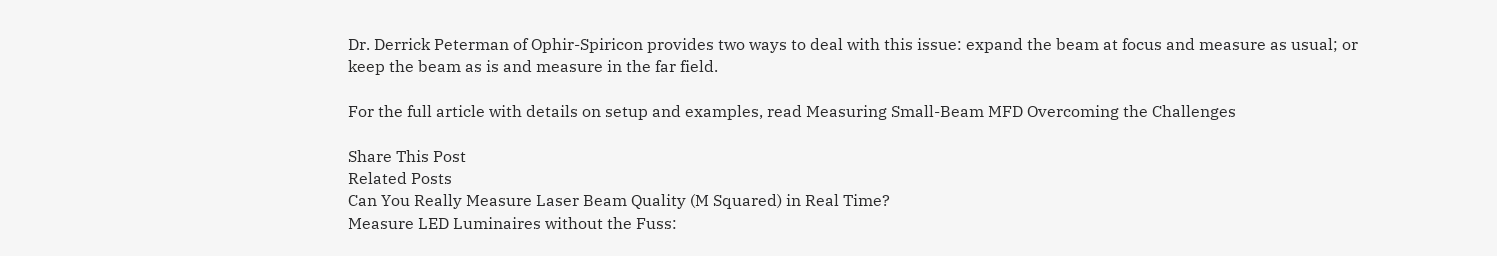Dr. Derrick Peterman of Ophir-Spiricon provides two ways to deal with this issue: expand the beam at focus and measure as usual; or keep the beam as is and measure in the far field.

For the full article with details on setup and examples, read Measuring Small-Beam MFD Overcoming the Challenges

Share This Post
Related Posts
Can You Really Measure Laser Beam Quality (M Squared) in Real Time?
Measure LED Luminaires without the Fuss: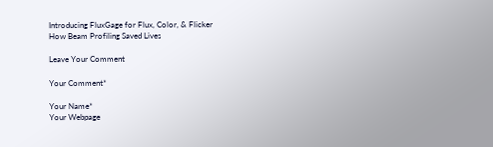Introducing FluxGage for Flux, Color, & Flicker
How Beam Profiling Saved Lives

Leave Your Comment

Your Comment*

Your Name*
Your Webpage